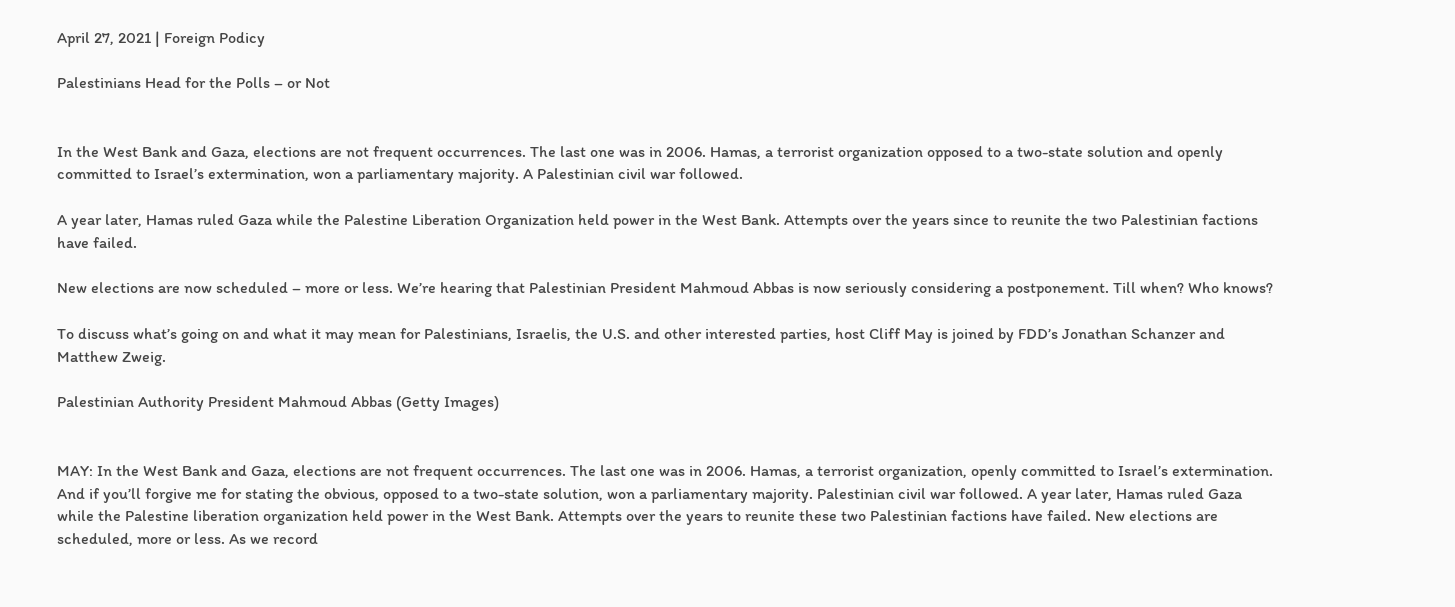April 27, 2021 | Foreign Podicy

Palestinians Head for the Polls – or Not


In the West Bank and Gaza, elections are not frequent occurrences. The last one was in 2006. Hamas, a terrorist organization opposed to a two-state solution and openly committed to Israel’s extermination, won a parliamentary majority. A Palestinian civil war followed.

A year later, Hamas ruled Gaza while the Palestine Liberation Organization held power in the West Bank. Attempts over the years since to reunite the two Palestinian factions have failed.

New elections are now scheduled – more or less. We’re hearing that Palestinian President Mahmoud Abbas is now seriously considering a postponement. Till when? Who knows?

To discuss what’s going on and what it may mean for Palestinians, Israelis, the U.S. and other interested parties, host Cliff May is joined by FDD’s Jonathan Schanzer and Matthew Zweig.

Palestinian Authority President Mahmoud Abbas (Getty Images)


MAY: In the West Bank and Gaza, elections are not frequent occurrences. The last one was in 2006. Hamas, a terrorist organization, openly committed to Israel’s extermination. And if you’ll forgive me for stating the obvious, opposed to a two-state solution, won a parliamentary majority. Palestinian civil war followed. A year later, Hamas ruled Gaza while the Palestine liberation organization held power in the West Bank. Attempts over the years to reunite these two Palestinian factions have failed. New elections are scheduled, more or less. As we record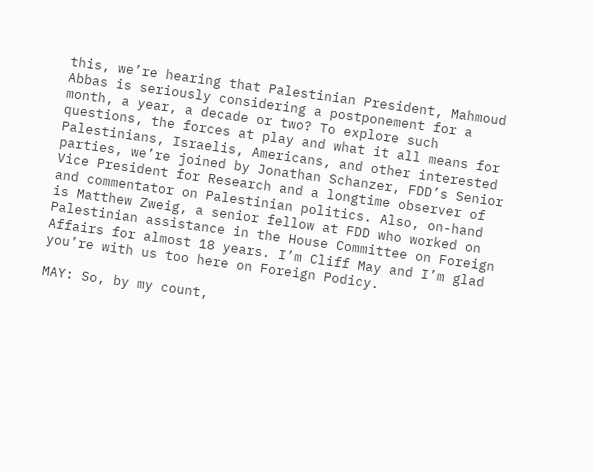this, we’re hearing that Palestinian President, Mahmoud Abbas is seriously considering a postponement for a month, a year, a decade or two? To explore such questions, the forces at play and what it all means for Palestinians, Israelis, Americans, and other interested parties, we’re joined by Jonathan Schanzer, FDD’s Senior Vice President for Research and a longtime observer of and commentator on Palestinian politics. Also, on-hand is Matthew Zweig, a senior fellow at FDD who worked on Palestinian assistance in the House Committee on Foreign Affairs for almost 18 years. I’m Cliff May and I’m glad you’re with us too here on Foreign Podicy.

MAY: So, by my count,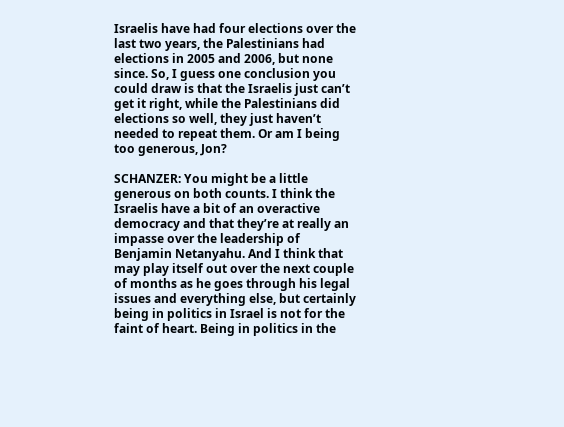Israelis have had four elections over the last two years, the Palestinians had elections in 2005 and 2006, but none since. So, I guess one conclusion you could draw is that the Israelis just can’t get it right, while the Palestinians did elections so well, they just haven’t needed to repeat them. Or am I being too generous, Jon?

SCHANZER: You might be a little generous on both counts. I think the Israelis have a bit of an overactive democracy and that they’re at really an impasse over the leadership of Benjamin Netanyahu. And I think that may play itself out over the next couple of months as he goes through his legal issues and everything else, but certainly being in politics in Israel is not for the faint of heart. Being in politics in the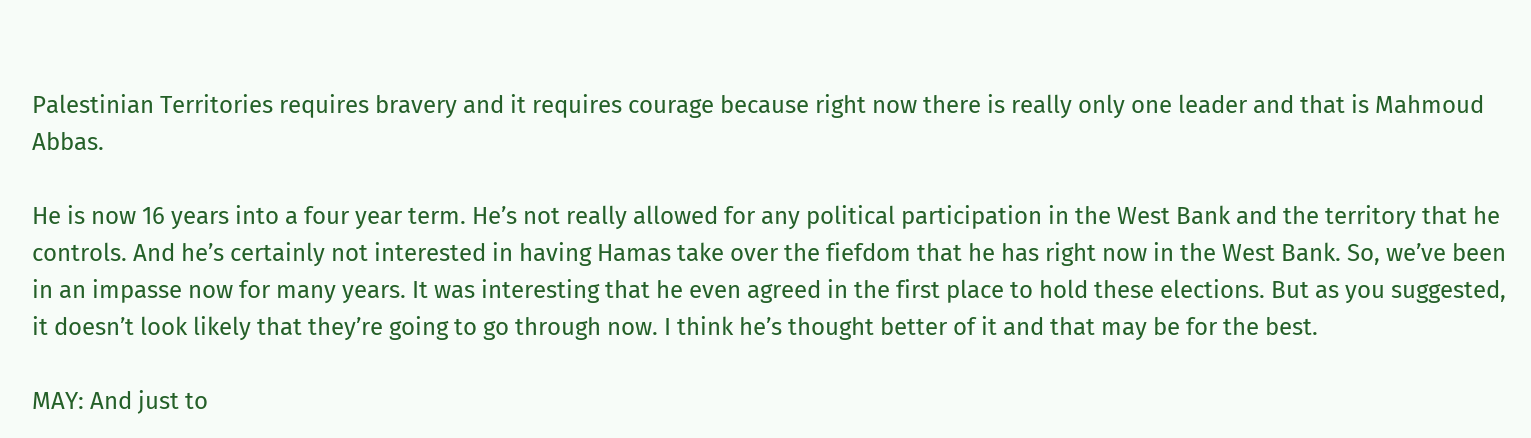Palestinian Territories requires bravery and it requires courage because right now there is really only one leader and that is Mahmoud Abbas.

He is now 16 years into a four year term. He’s not really allowed for any political participation in the West Bank and the territory that he controls. And he’s certainly not interested in having Hamas take over the fiefdom that he has right now in the West Bank. So, we’ve been in an impasse now for many years. It was interesting that he even agreed in the first place to hold these elections. But as you suggested, it doesn’t look likely that they’re going to go through now. I think he’s thought better of it and that may be for the best.

MAY: And just to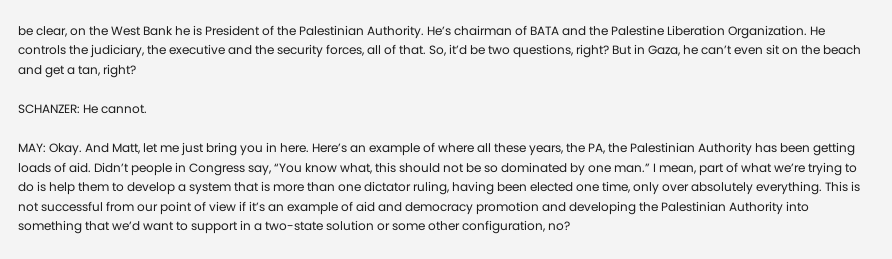be clear, on the West Bank he is President of the Palestinian Authority. He’s chairman of BATA and the Palestine Liberation Organization. He controls the judiciary, the executive and the security forces, all of that. So, it’d be two questions, right? But in Gaza, he can’t even sit on the beach and get a tan, right?

SCHANZER: He cannot.

MAY: Okay. And Matt, let me just bring you in here. Here’s an example of where all these years, the PA, the Palestinian Authority has been getting loads of aid. Didn’t people in Congress say, “You know what, this should not be so dominated by one man.” I mean, part of what we’re trying to do is help them to develop a system that is more than one dictator ruling, having been elected one time, only over absolutely everything. This is not successful from our point of view if it’s an example of aid and democracy promotion and developing the Palestinian Authority into something that we’d want to support in a two-state solution or some other configuration, no?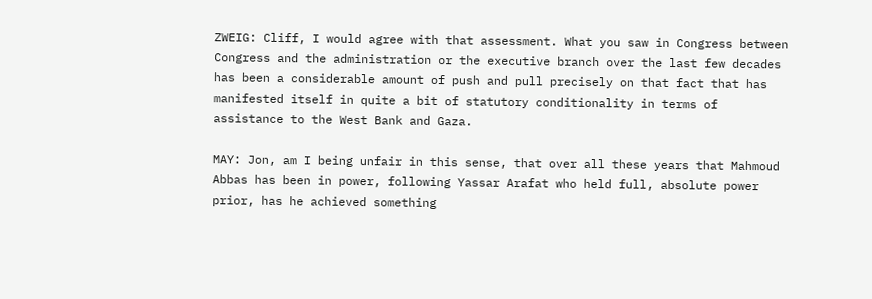ZWEIG: Cliff, I would agree with that assessment. What you saw in Congress between Congress and the administration or the executive branch over the last few decades has been a considerable amount of push and pull precisely on that fact that has manifested itself in quite a bit of statutory conditionality in terms of assistance to the West Bank and Gaza.

MAY: Jon, am I being unfair in this sense, that over all these years that Mahmoud Abbas has been in power, following Yassar Arafat who held full, absolute power prior, has he achieved something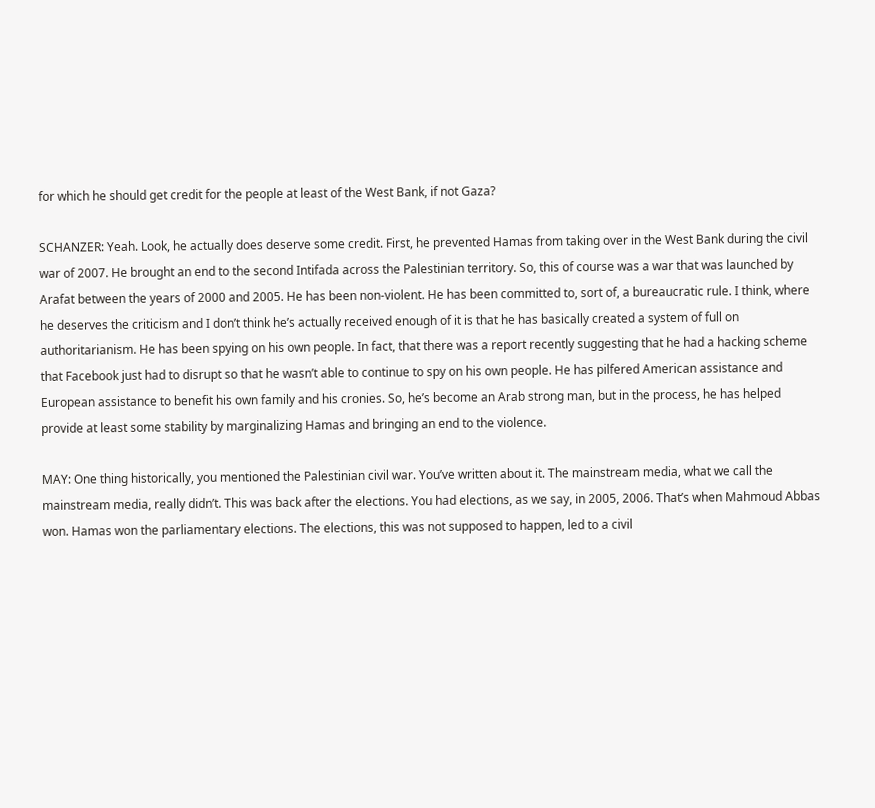for which he should get credit for the people at least of the West Bank, if not Gaza?

SCHANZER: Yeah. Look, he actually does deserve some credit. First, he prevented Hamas from taking over in the West Bank during the civil war of 2007. He brought an end to the second Intifada across the Palestinian territory. So, this of course was a war that was launched by Arafat between the years of 2000 and 2005. He has been non-violent. He has been committed to, sort of, a bureaucratic rule. I think, where he deserves the criticism and I don’t think he’s actually received enough of it is that he has basically created a system of full on authoritarianism. He has been spying on his own people. In fact, that there was a report recently suggesting that he had a hacking scheme that Facebook just had to disrupt so that he wasn’t able to continue to spy on his own people. He has pilfered American assistance and European assistance to benefit his own family and his cronies. So, he’s become an Arab strong man, but in the process, he has helped provide at least some stability by marginalizing Hamas and bringing an end to the violence.

MAY: One thing historically, you mentioned the Palestinian civil war. You’ve written about it. The mainstream media, what we call the mainstream media, really didn’t. This was back after the elections. You had elections, as we say, in 2005, 2006. That’s when Mahmoud Abbas won. Hamas won the parliamentary elections. The elections, this was not supposed to happen, led to a civil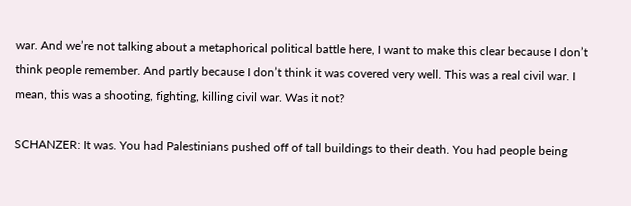war. And we’re not talking about a metaphorical political battle here, I want to make this clear because I don’t think people remember. And partly because I don’t think it was covered very well. This was a real civil war. I mean, this was a shooting, fighting, killing civil war. Was it not?

SCHANZER: It was. You had Palestinians pushed off of tall buildings to their death. You had people being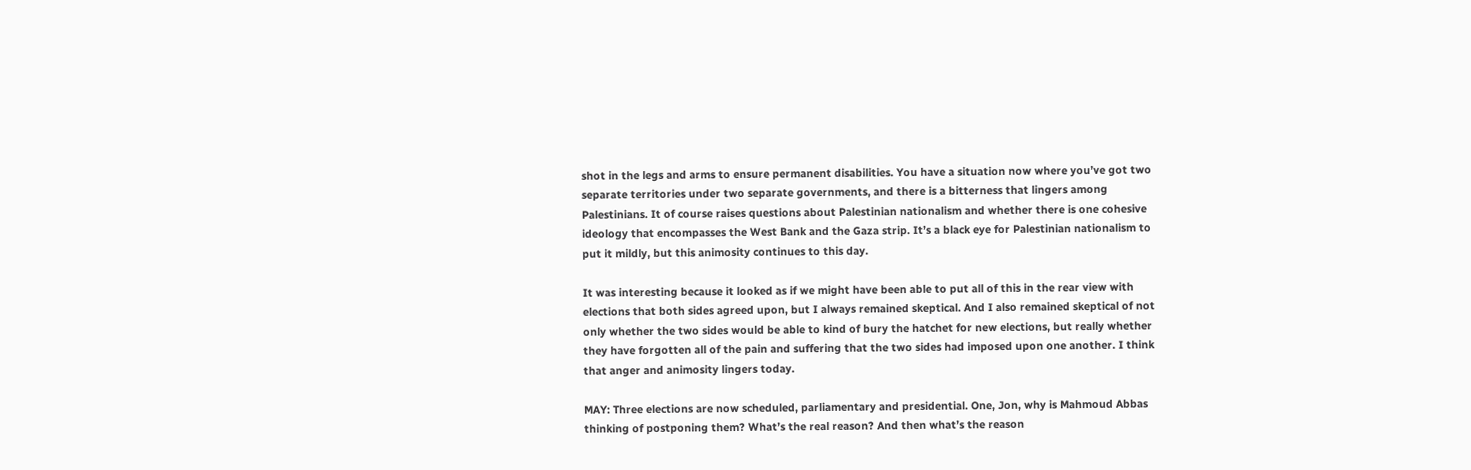shot in the legs and arms to ensure permanent disabilities. You have a situation now where you’ve got two separate territories under two separate governments, and there is a bitterness that lingers among Palestinians. It of course raises questions about Palestinian nationalism and whether there is one cohesive ideology that encompasses the West Bank and the Gaza strip. It’s a black eye for Palestinian nationalism to put it mildly, but this animosity continues to this day.

It was interesting because it looked as if we might have been able to put all of this in the rear view with elections that both sides agreed upon, but I always remained skeptical. And I also remained skeptical of not only whether the two sides would be able to kind of bury the hatchet for new elections, but really whether they have forgotten all of the pain and suffering that the two sides had imposed upon one another. I think that anger and animosity lingers today.

MAY: Three elections are now scheduled, parliamentary and presidential. One, Jon, why is Mahmoud Abbas thinking of postponing them? What’s the real reason? And then what’s the reason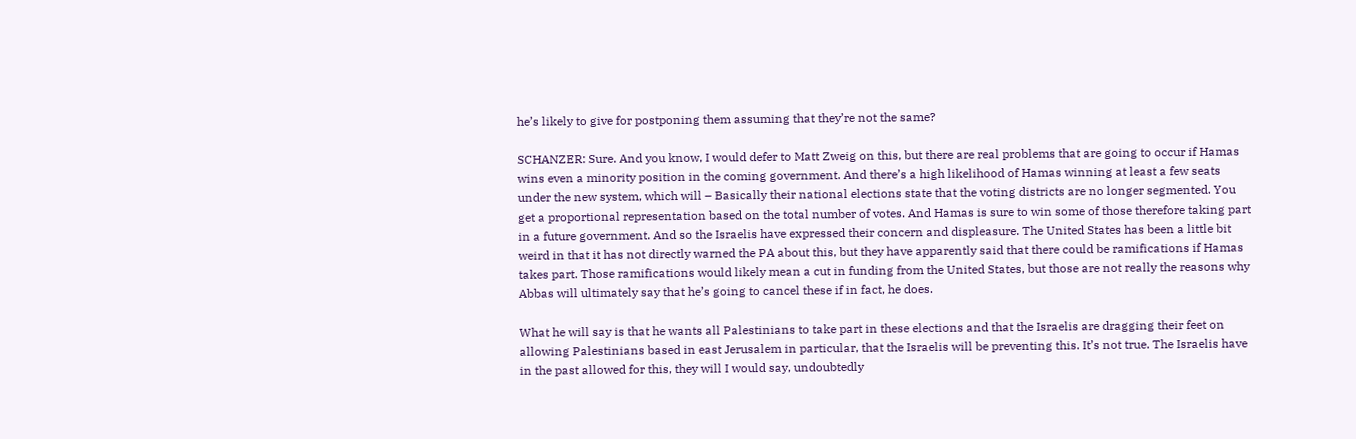he’s likely to give for postponing them assuming that they’re not the same?

SCHANZER: Sure. And you know, I would defer to Matt Zweig on this, but there are real problems that are going to occur if Hamas wins even a minority position in the coming government. And there’s a high likelihood of Hamas winning at least a few seats under the new system, which will – Basically their national elections state that the voting districts are no longer segmented. You get a proportional representation based on the total number of votes. And Hamas is sure to win some of those therefore taking part in a future government. And so the Israelis have expressed their concern and displeasure. The United States has been a little bit weird in that it has not directly warned the PA about this, but they have apparently said that there could be ramifications if Hamas takes part. Those ramifications would likely mean a cut in funding from the United States, but those are not really the reasons why Abbas will ultimately say that he’s going to cancel these if in fact, he does.

What he will say is that he wants all Palestinians to take part in these elections and that the Israelis are dragging their feet on allowing Palestinians based in east Jerusalem in particular, that the Israelis will be preventing this. It’s not true. The Israelis have in the past allowed for this, they will I would say, undoubtedly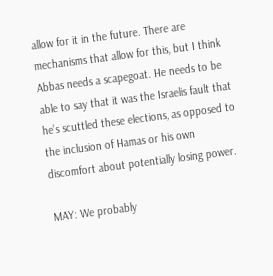allow for it in the future. There are mechanisms that allow for this, but I think Abbas needs a scapegoat. He needs to be able to say that it was the Israelis fault that he’s scuttled these elections, as opposed to the inclusion of Hamas or his own discomfort about potentially losing power.

MAY: We probably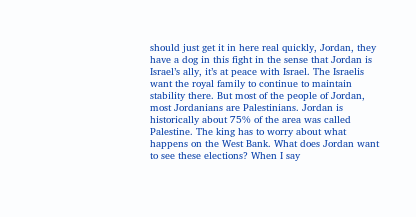should just get it in here real quickly, Jordan, they have a dog in this fight in the sense that Jordan is Israel’s ally, it’s at peace with Israel. The Israelis want the royal family to continue to maintain stability there. But most of the people of Jordan, most Jordanians are Palestinians. Jordan is historically about 75% of the area was called Palestine. The king has to worry about what happens on the West Bank. What does Jordan want to see these elections? When I say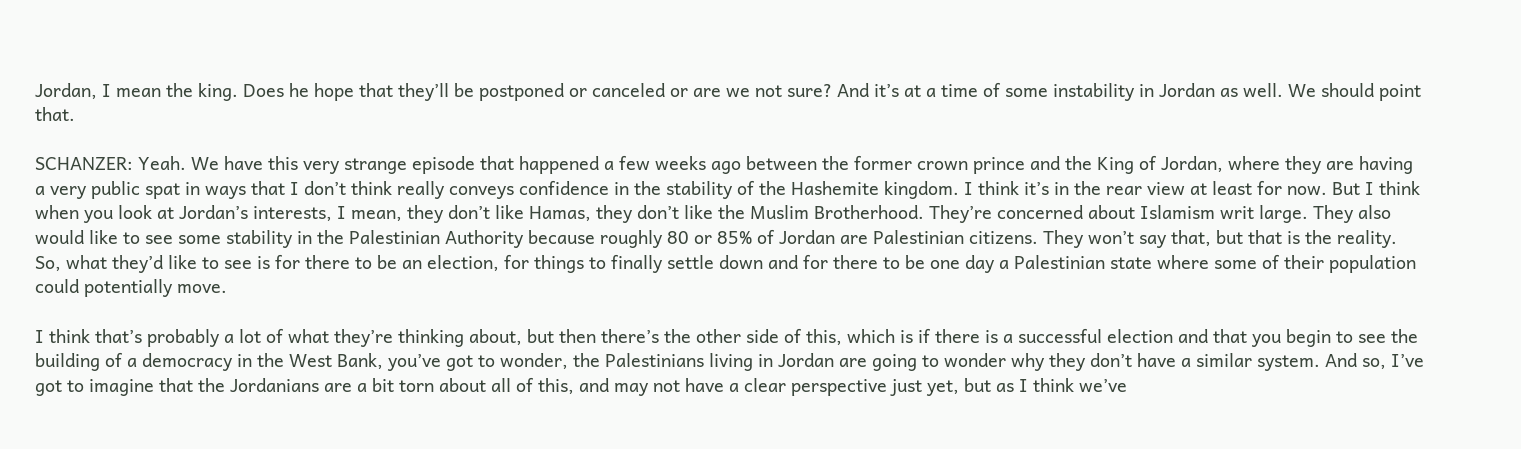Jordan, I mean the king. Does he hope that they’ll be postponed or canceled or are we not sure? And it’s at a time of some instability in Jordan as well. We should point that.

SCHANZER: Yeah. We have this very strange episode that happened a few weeks ago between the former crown prince and the King of Jordan, where they are having a very public spat in ways that I don’t think really conveys confidence in the stability of the Hashemite kingdom. I think it’s in the rear view at least for now. But I think when you look at Jordan’s interests, I mean, they don’t like Hamas, they don’t like the Muslim Brotherhood. They’re concerned about Islamism writ large. They also would like to see some stability in the Palestinian Authority because roughly 80 or 85% of Jordan are Palestinian citizens. They won’t say that, but that is the reality. So, what they’d like to see is for there to be an election, for things to finally settle down and for there to be one day a Palestinian state where some of their population could potentially move.

I think that’s probably a lot of what they’re thinking about, but then there’s the other side of this, which is if there is a successful election and that you begin to see the building of a democracy in the West Bank, you’ve got to wonder, the Palestinians living in Jordan are going to wonder why they don’t have a similar system. And so, I’ve got to imagine that the Jordanians are a bit torn about all of this, and may not have a clear perspective just yet, but as I think we’ve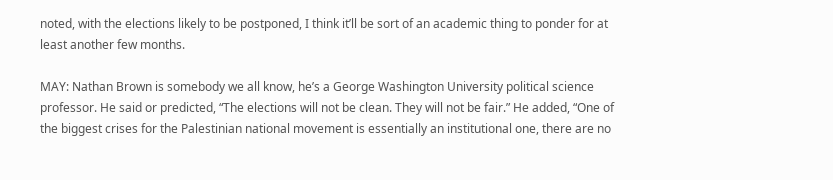noted, with the elections likely to be postponed, I think it’ll be sort of an academic thing to ponder for at least another few months.

MAY: Nathan Brown is somebody we all know, he’s a George Washington University political science professor. He said or predicted, “The elections will not be clean. They will not be fair.” He added, “One of the biggest crises for the Palestinian national movement is essentially an institutional one, there are no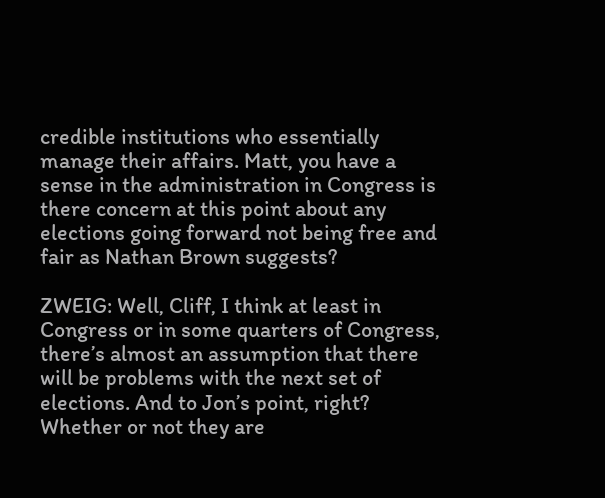credible institutions who essentially manage their affairs. Matt, you have a sense in the administration in Congress is there concern at this point about any elections going forward not being free and fair as Nathan Brown suggests?

ZWEIG: Well, Cliff, I think at least in Congress or in some quarters of Congress, there’s almost an assumption that there will be problems with the next set of elections. And to Jon’s point, right? Whether or not they are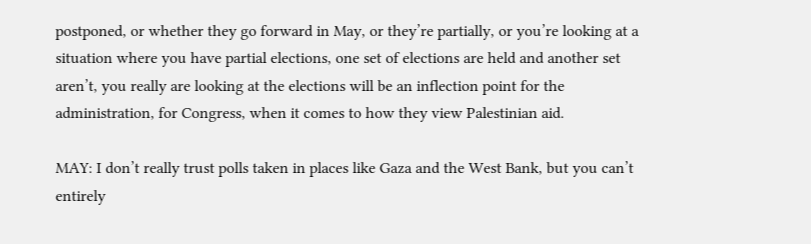postponed, or whether they go forward in May, or they’re partially, or you’re looking at a situation where you have partial elections, one set of elections are held and another set aren’t, you really are looking at the elections will be an inflection point for the administration, for Congress, when it comes to how they view Palestinian aid.

MAY: I don’t really trust polls taken in places like Gaza and the West Bank, but you can’t entirely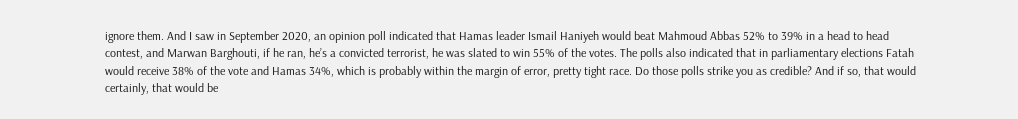ignore them. And I saw in September 2020, an opinion poll indicated that Hamas leader Ismail Haniyeh would beat Mahmoud Abbas 52% to 39% in a head to head contest, and Marwan Barghouti, if he ran, he’s a convicted terrorist, he was slated to win 55% of the votes. The polls also indicated that in parliamentary elections Fatah would receive 38% of the vote and Hamas 34%, which is probably within the margin of error, pretty tight race. Do those polls strike you as credible? And if so, that would certainly, that would be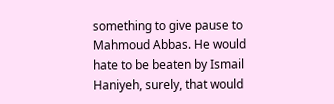something to give pause to Mahmoud Abbas. He would hate to be beaten by Ismail Haniyeh, surely, that would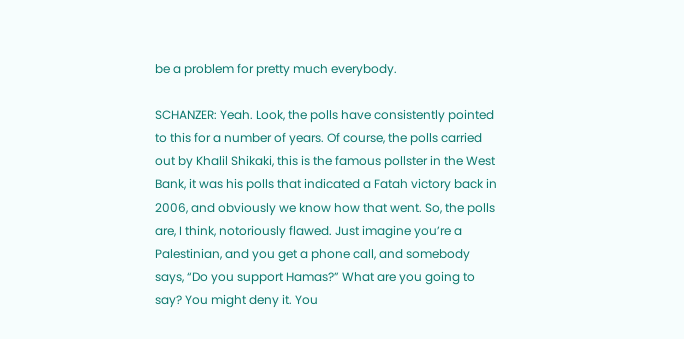be a problem for pretty much everybody.

SCHANZER: Yeah. Look, the polls have consistently pointed to this for a number of years. Of course, the polls carried out by Khalil Shikaki, this is the famous pollster in the West Bank, it was his polls that indicated a Fatah victory back in 2006, and obviously we know how that went. So, the polls are, I think, notoriously flawed. Just imagine you’re a Palestinian, and you get a phone call, and somebody says, “Do you support Hamas?” What are you going to say? You might deny it. You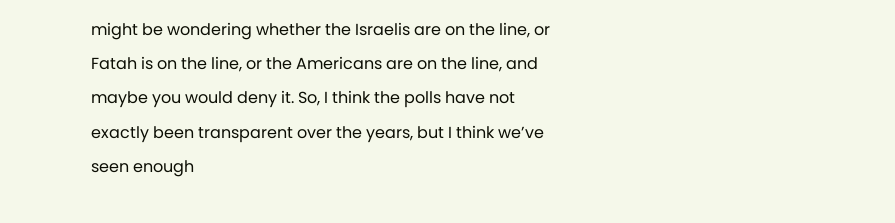might be wondering whether the Israelis are on the line, or Fatah is on the line, or the Americans are on the line, and maybe you would deny it. So, I think the polls have not exactly been transparent over the years, but I think we’ve seen enough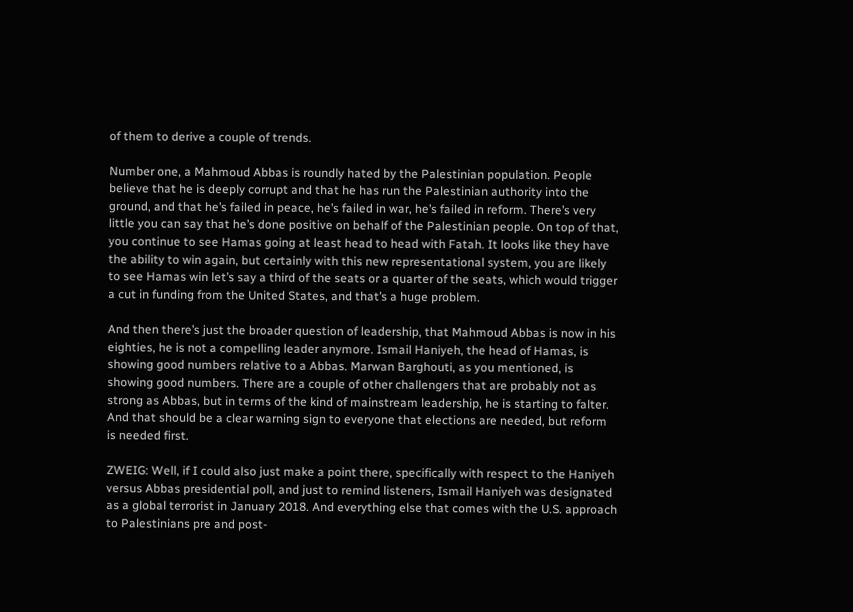of them to derive a couple of trends.

Number one, a Mahmoud Abbas is roundly hated by the Palestinian population. People believe that he is deeply corrupt and that he has run the Palestinian authority into the ground, and that he’s failed in peace, he’s failed in war, he’s failed in reform. There’s very little you can say that he’s done positive on behalf of the Palestinian people. On top of that, you continue to see Hamas going at least head to head with Fatah. It looks like they have the ability to win again, but certainly with this new representational system, you are likely to see Hamas win let’s say a third of the seats or a quarter of the seats, which would trigger a cut in funding from the United States, and that’s a huge problem.

And then there’s just the broader question of leadership, that Mahmoud Abbas is now in his eighties, he is not a compelling leader anymore. Ismail Haniyeh, the head of Hamas, is showing good numbers relative to a Abbas. Marwan Barghouti, as you mentioned, is showing good numbers. There are a couple of other challengers that are probably not as strong as Abbas, but in terms of the kind of mainstream leadership, he is starting to falter. And that should be a clear warning sign to everyone that elections are needed, but reform is needed first.

ZWEIG: Well, if I could also just make a point there, specifically with respect to the Haniyeh versus Abbas presidential poll, and just to remind listeners, Ismail Haniyeh was designated as a global terrorist in January 2018. And everything else that comes with the U.S. approach to Palestinians pre and post-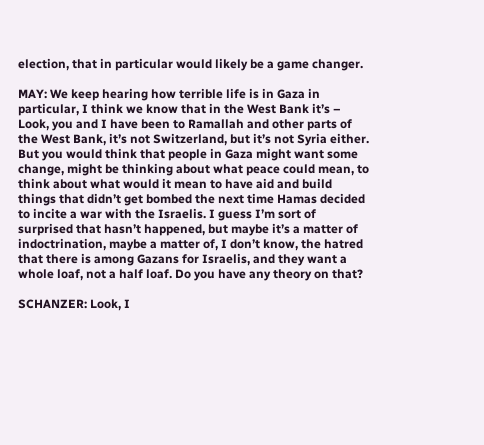election, that in particular would likely be a game changer.

MAY: We keep hearing how terrible life is in Gaza in particular, I think we know that in the West Bank it’s – Look, you and I have been to Ramallah and other parts of the West Bank, it’s not Switzerland, but it’s not Syria either. But you would think that people in Gaza might want some change, might be thinking about what peace could mean, to think about what would it mean to have aid and build things that didn’t get bombed the next time Hamas decided to incite a war with the Israelis. I guess I’m sort of surprised that hasn’t happened, but maybe it’s a matter of indoctrination, maybe a matter of, I don’t know, the hatred that there is among Gazans for Israelis, and they want a whole loaf, not a half loaf. Do you have any theory on that?

SCHANZER: Look, I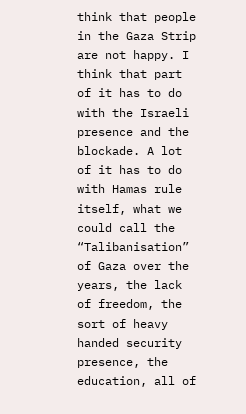think that people in the Gaza Strip are not happy. I think that part of it has to do with the Israeli presence and the blockade. A lot of it has to do with Hamas rule itself, what we could call the “Talibanisation” of Gaza over the years, the lack of freedom, the sort of heavy handed security presence, the education, all of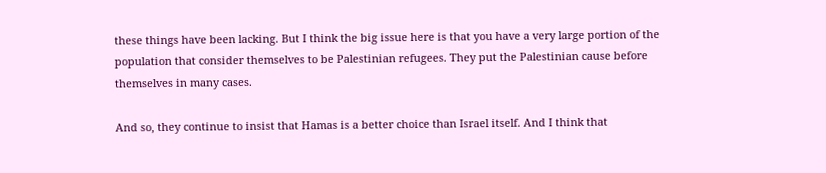these things have been lacking. But I think the big issue here is that you have a very large portion of the population that consider themselves to be Palestinian refugees. They put the Palestinian cause before themselves in many cases.

And so, they continue to insist that Hamas is a better choice than Israel itself. And I think that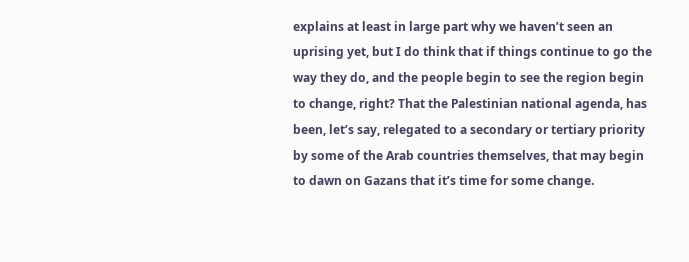explains at least in large part why we haven’t seen an uprising yet, but I do think that if things continue to go the way they do, and the people begin to see the region begin to change, right? That the Palestinian national agenda, has been, let’s say, relegated to a secondary or tertiary priority by some of the Arab countries themselves, that may begin to dawn on Gazans that it’s time for some change.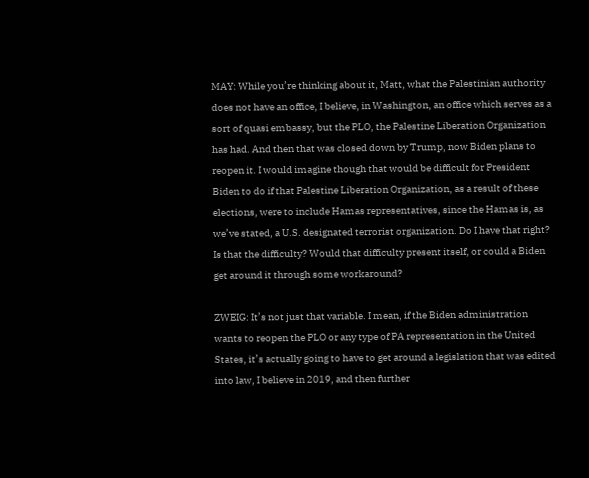MAY: While you’re thinking about it, Matt, what the Palestinian authority does not have an office, I believe, in Washington, an office which serves as a sort of quasi embassy, but the PLO, the Palestine Liberation Organization has had. And then that was closed down by Trump, now Biden plans to reopen it. I would imagine though that would be difficult for President Biden to do if that Palestine Liberation Organization, as a result of these elections, were to include Hamas representatives, since the Hamas is, as we’ve stated, a U.S. designated terrorist organization. Do I have that right? Is that the difficulty? Would that difficulty present itself, or could a Biden get around it through some workaround?

ZWEIG: It’s not just that variable. I mean, if the Biden administration wants to reopen the PLO or any type of PA representation in the United States, it’s actually going to have to get around a legislation that was edited into law, I believe in 2019, and then further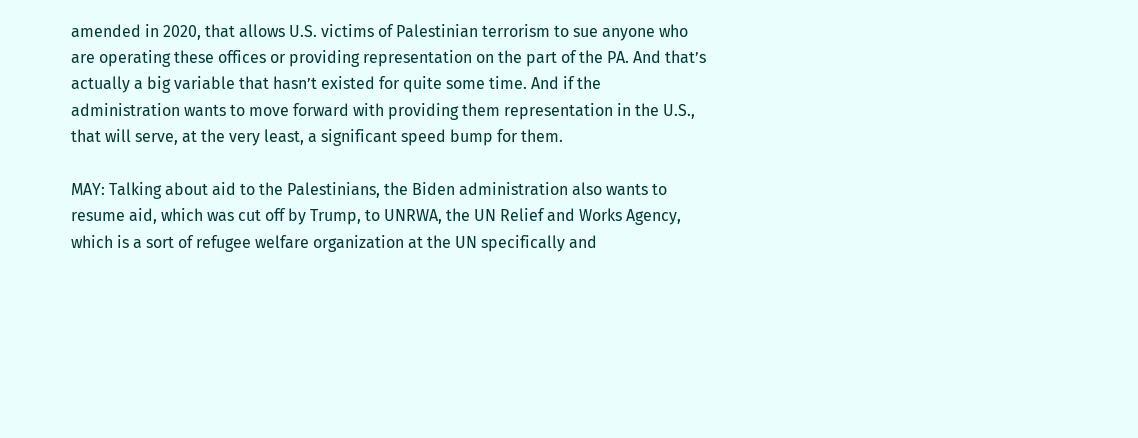amended in 2020, that allows U.S. victims of Palestinian terrorism to sue anyone who are operating these offices or providing representation on the part of the PA. And that’s actually a big variable that hasn’t existed for quite some time. And if the administration wants to move forward with providing them representation in the U.S., that will serve, at the very least, a significant speed bump for them.

MAY: Talking about aid to the Palestinians, the Biden administration also wants to resume aid, which was cut off by Trump, to UNRWA, the UN Relief and Works Agency, which is a sort of refugee welfare organization at the UN specifically and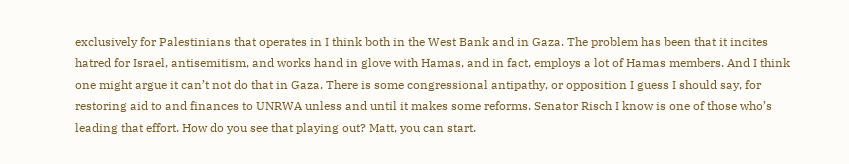exclusively for Palestinians that operates in I think both in the West Bank and in Gaza. The problem has been that it incites hatred for Israel, antisemitism, and works hand in glove with Hamas, and in fact, employs a lot of Hamas members. And I think one might argue it can’t not do that in Gaza. There is some congressional antipathy, or opposition I guess I should say, for restoring aid to and finances to UNRWA unless and until it makes some reforms. Senator Risch I know is one of those who’s leading that effort. How do you see that playing out? Matt, you can start.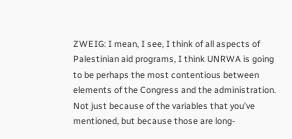ZWEIG: I mean, I see, I think of all aspects of Palestinian aid programs, I think UNRWA is going to be perhaps the most contentious between elements of the Congress and the administration. Not just because of the variables that you’ve mentioned, but because those are long-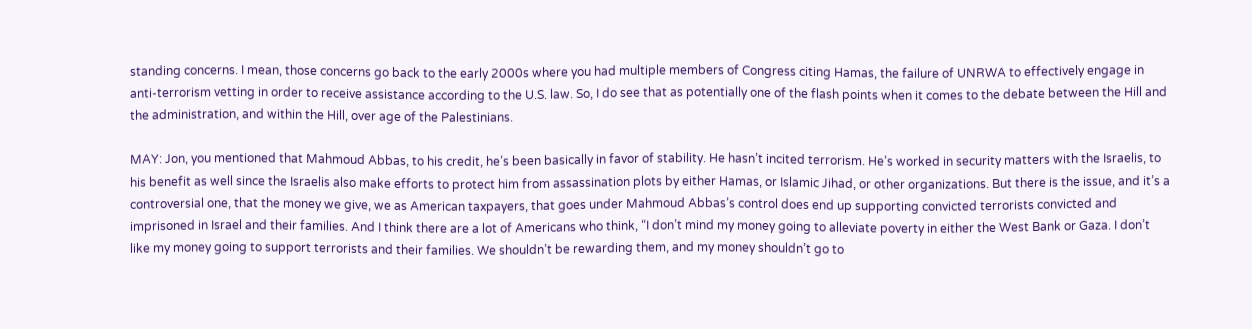standing concerns. I mean, those concerns go back to the early 2000s where you had multiple members of Congress citing Hamas, the failure of UNRWA to effectively engage in anti-terrorism vetting in order to receive assistance according to the U.S. law. So, I do see that as potentially one of the flash points when it comes to the debate between the Hill and the administration, and within the Hill, over age of the Palestinians.

MAY: Jon, you mentioned that Mahmoud Abbas, to his credit, he’s been basically in favor of stability. He hasn’t incited terrorism. He’s worked in security matters with the Israelis, to his benefit as well since the Israelis also make efforts to protect him from assassination plots by either Hamas, or Islamic Jihad, or other organizations. But there is the issue, and it’s a controversial one, that the money we give, we as American taxpayers, that goes under Mahmoud Abbas’s control does end up supporting convicted terrorists convicted and imprisoned in Israel and their families. And I think there are a lot of Americans who think, “I don’t mind my money going to alleviate poverty in either the West Bank or Gaza. I don’t like my money going to support terrorists and their families. We shouldn’t be rewarding them, and my money shouldn’t go to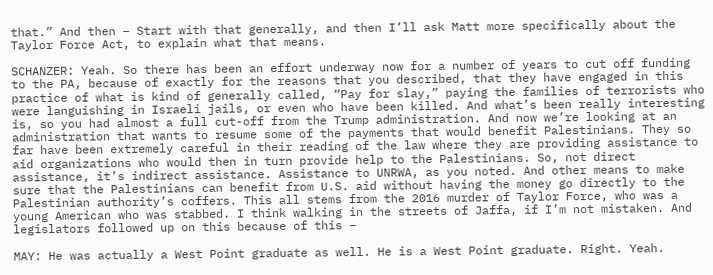that.” And then – Start with that generally, and then I’ll ask Matt more specifically about the Taylor Force Act, to explain what that means.

SCHANZER: Yeah. So there has been an effort underway now for a number of years to cut off funding to the PA, because of exactly for the reasons that you described, that they have engaged in this practice of what is kind of generally called, “Pay for slay,” paying the families of terrorists who were languishing in Israeli jails, or even who have been killed. And what’s been really interesting is, so you had almost a full cut-off from the Trump administration. And now we’re looking at an administration that wants to resume some of the payments that would benefit Palestinians. They so far have been extremely careful in their reading of the law where they are providing assistance to aid organizations who would then in turn provide help to the Palestinians. So, not direct assistance, it’s indirect assistance. Assistance to UNRWA, as you noted. And other means to make sure that the Palestinians can benefit from U.S. aid without having the money go directly to the Palestinian authority’s coffers. This all stems from the 2016 murder of Taylor Force, who was a young American who was stabbed. I think walking in the streets of Jaffa, if I’m not mistaken. And legislators followed up on this because of this –

MAY: He was actually a West Point graduate as well. He is a West Point graduate. Right. Yeah.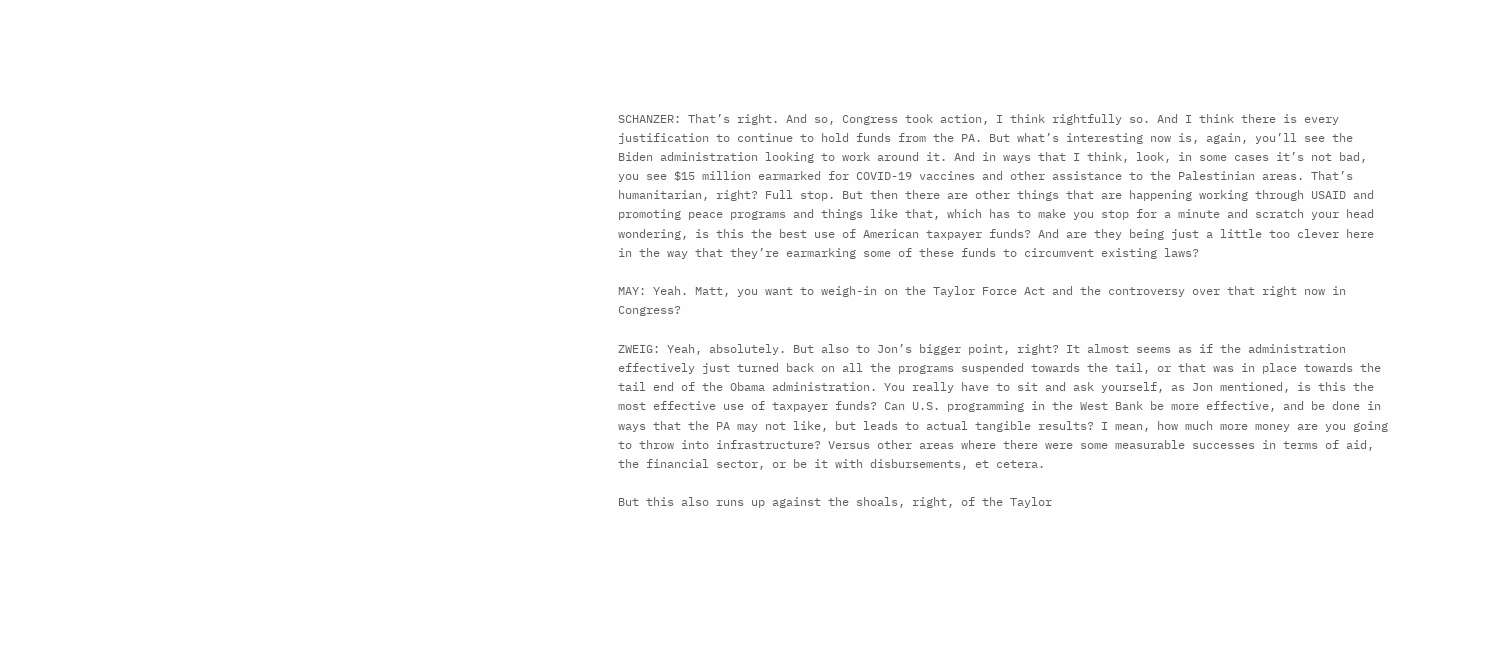SCHANZER: That’s right. And so, Congress took action, I think rightfully so. And I think there is every justification to continue to hold funds from the PA. But what’s interesting now is, again, you’ll see the Biden administration looking to work around it. And in ways that I think, look, in some cases it’s not bad, you see $15 million earmarked for COVID-19 vaccines and other assistance to the Palestinian areas. That’s humanitarian, right? Full stop. But then there are other things that are happening working through USAID and promoting peace programs and things like that, which has to make you stop for a minute and scratch your head wondering, is this the best use of American taxpayer funds? And are they being just a little too clever here in the way that they’re earmarking some of these funds to circumvent existing laws?

MAY: Yeah. Matt, you want to weigh-in on the Taylor Force Act and the controversy over that right now in Congress?

ZWEIG: Yeah, absolutely. But also to Jon’s bigger point, right? It almost seems as if the administration effectively just turned back on all the programs suspended towards the tail, or that was in place towards the tail end of the Obama administration. You really have to sit and ask yourself, as Jon mentioned, is this the most effective use of taxpayer funds? Can U.S. programming in the West Bank be more effective, and be done in ways that the PA may not like, but leads to actual tangible results? I mean, how much more money are you going to throw into infrastructure? Versus other areas where there were some measurable successes in terms of aid, the financial sector, or be it with disbursements, et cetera.

But this also runs up against the shoals, right, of the Taylor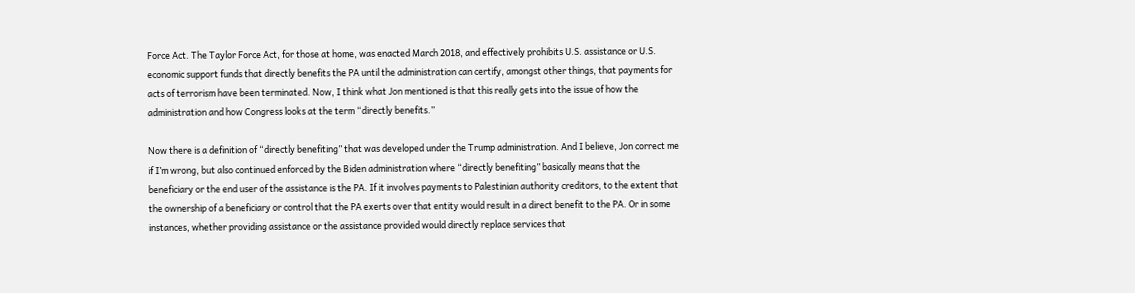Force Act. The Taylor Force Act, for those at home, was enacted March 2018, and effectively prohibits U.S. assistance or U.S. economic support funds that directly benefits the PA until the administration can certify, amongst other things, that payments for acts of terrorism have been terminated. Now, I think what Jon mentioned is that this really gets into the issue of how the administration and how Congress looks at the term “directly benefits.”

Now there is a definition of “directly benefiting” that was developed under the Trump administration. And I believe, Jon correct me if I’m wrong, but also continued enforced by the Biden administration where “directly benefiting” basically means that the beneficiary or the end user of the assistance is the PA. If it involves payments to Palestinian authority creditors, to the extent that the ownership of a beneficiary or control that the PA exerts over that entity would result in a direct benefit to the PA. Or in some instances, whether providing assistance or the assistance provided would directly replace services that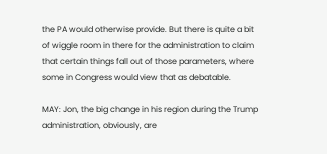the PA would otherwise provide. But there is quite a bit of wiggle room in there for the administration to claim that certain things fall out of those parameters, where some in Congress would view that as debatable.

MAY: Jon, the big change in his region during the Trump administration, obviously, are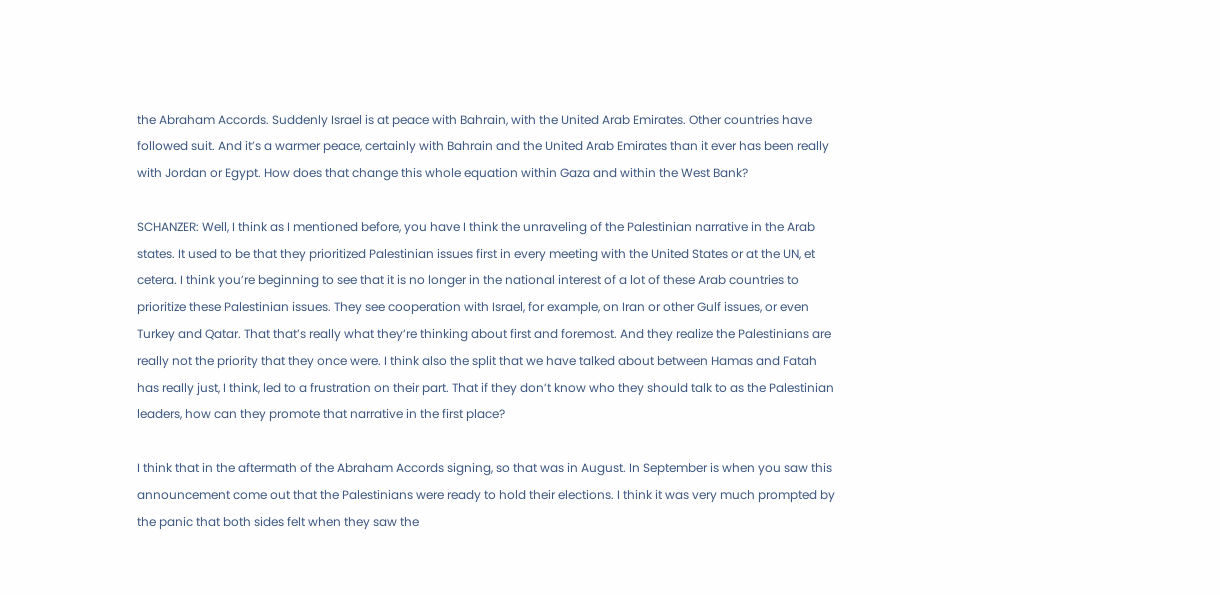the Abraham Accords. Suddenly Israel is at peace with Bahrain, with the United Arab Emirates. Other countries have followed suit. And it’s a warmer peace, certainly with Bahrain and the United Arab Emirates than it ever has been really with Jordan or Egypt. How does that change this whole equation within Gaza and within the West Bank?

SCHANZER: Well, I think as I mentioned before, you have I think the unraveling of the Palestinian narrative in the Arab states. It used to be that they prioritized Palestinian issues first in every meeting with the United States or at the UN, et cetera. I think you’re beginning to see that it is no longer in the national interest of a lot of these Arab countries to prioritize these Palestinian issues. They see cooperation with Israel, for example, on Iran or other Gulf issues, or even Turkey and Qatar. That that’s really what they’re thinking about first and foremost. And they realize the Palestinians are really not the priority that they once were. I think also the split that we have talked about between Hamas and Fatah has really just, I think, led to a frustration on their part. That if they don’t know who they should talk to as the Palestinian leaders, how can they promote that narrative in the first place?

I think that in the aftermath of the Abraham Accords signing, so that was in August. In September is when you saw this announcement come out that the Palestinians were ready to hold their elections. I think it was very much prompted by the panic that both sides felt when they saw the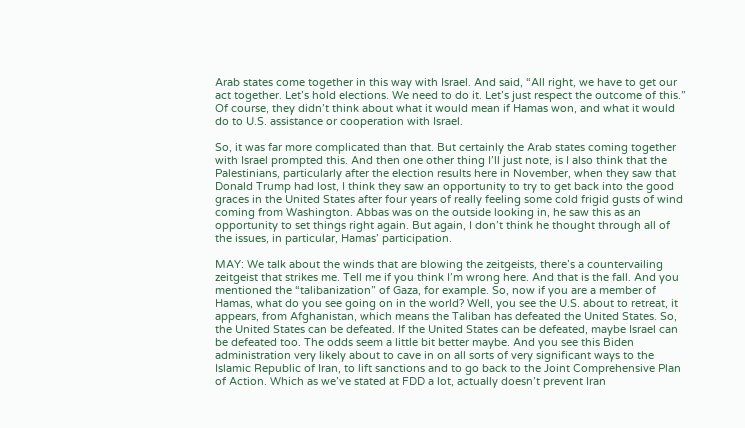Arab states come together in this way with Israel. And said, “All right, we have to get our act together. Let’s hold elections. We need to do it. Let’s just respect the outcome of this.” Of course, they didn’t think about what it would mean if Hamas won, and what it would do to U.S. assistance or cooperation with Israel.

So, it was far more complicated than that. But certainly the Arab states coming together with Israel prompted this. And then one other thing I’ll just note, is I also think that the Palestinians, particularly after the election results here in November, when they saw that Donald Trump had lost, I think they saw an opportunity to try to get back into the good graces in the United States after four years of really feeling some cold frigid gusts of wind coming from Washington. Abbas was on the outside looking in, he saw this as an opportunity to set things right again. But again, I don’t think he thought through all of the issues, in particular, Hamas’ participation.

MAY: We talk about the winds that are blowing the zeitgeists, there’s a countervailing zeitgeist that strikes me. Tell me if you think I’m wrong here. And that is the fall. And you mentioned the “talibanization” of Gaza, for example. So, now if you are a member of Hamas, what do you see going on in the world? Well, you see the U.S. about to retreat, it appears, from Afghanistan, which means the Taliban has defeated the United States. So, the United States can be defeated. If the United States can be defeated, maybe Israel can be defeated too. The odds seem a little bit better maybe. And you see this Biden administration very likely about to cave in on all sorts of very significant ways to the Islamic Republic of Iran, to lift sanctions and to go back to the Joint Comprehensive Plan of Action. Which as we’ve stated at FDD a lot, actually doesn’t prevent Iran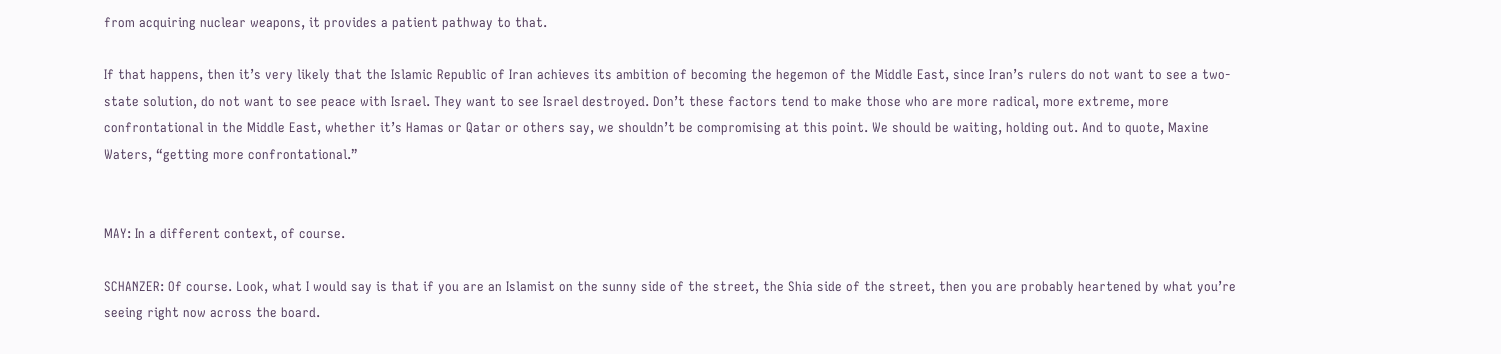from acquiring nuclear weapons, it provides a patient pathway to that.

If that happens, then it’s very likely that the Islamic Republic of Iran achieves its ambition of becoming the hegemon of the Middle East, since Iran’s rulers do not want to see a two-state solution, do not want to see peace with Israel. They want to see Israel destroyed. Don’t these factors tend to make those who are more radical, more extreme, more confrontational in the Middle East, whether it’s Hamas or Qatar or others say, we shouldn’t be compromising at this point. We should be waiting, holding out. And to quote, Maxine Waters, “getting more confrontational.”


MAY: In a different context, of course.

SCHANZER: Of course. Look, what I would say is that if you are an Islamist on the sunny side of the street, the Shia side of the street, then you are probably heartened by what you’re seeing right now across the board.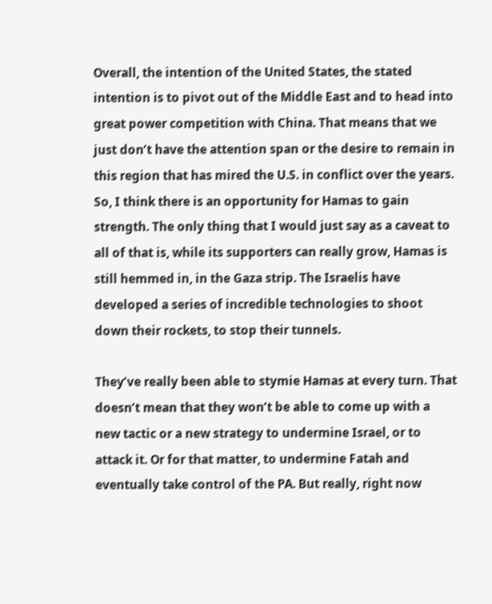Overall, the intention of the United States, the stated intention is to pivot out of the Middle East and to head into great power competition with China. That means that we just don’t have the attention span or the desire to remain in this region that has mired the U.S. in conflict over the years. So, I think there is an opportunity for Hamas to gain strength. The only thing that I would just say as a caveat to all of that is, while its supporters can really grow, Hamas is still hemmed in, in the Gaza strip. The Israelis have developed a series of incredible technologies to shoot down their rockets, to stop their tunnels.

They’ve really been able to stymie Hamas at every turn. That doesn’t mean that they won’t be able to come up with a new tactic or a new strategy to undermine Israel, or to attack it. Or for that matter, to undermine Fatah and eventually take control of the PA. But really, right now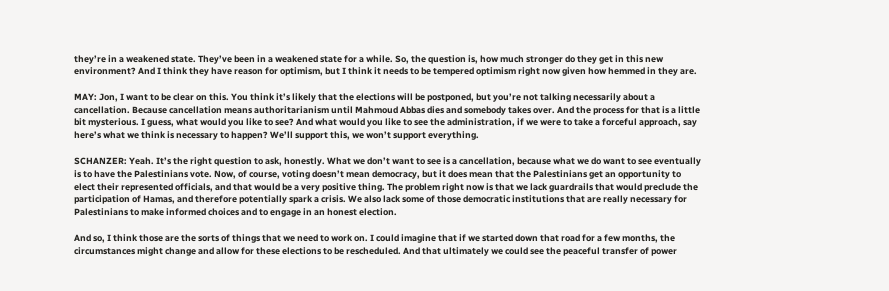they’re in a weakened state. They’ve been in a weakened state for a while. So, the question is, how much stronger do they get in this new environment? And I think they have reason for optimism, but I think it needs to be tempered optimism right now given how hemmed in they are.

MAY: Jon, I want to be clear on this. You think it’s likely that the elections will be postponed, but you’re not talking necessarily about a cancellation. Because cancellation means authoritarianism until Mahmoud Abbas dies and somebody takes over. And the process for that is a little bit mysterious. I guess, what would you like to see? And what would you like to see the administration, if we were to take a forceful approach, say here’s what we think is necessary to happen? We’ll support this, we won’t support everything.

SCHANZER: Yeah. It’s the right question to ask, honestly. What we don’t want to see is a cancellation, because what we do want to see eventually is to have the Palestinians vote. Now, of course, voting doesn’t mean democracy, but it does mean that the Palestinians get an opportunity to elect their represented officials, and that would be a very positive thing. The problem right now is that we lack guardrails that would preclude the participation of Hamas, and therefore potentially spark a crisis. We also lack some of those democratic institutions that are really necessary for Palestinians to make informed choices and to engage in an honest election.

And so, I think those are the sorts of things that we need to work on. I could imagine that if we started down that road for a few months, the circumstances might change and allow for these elections to be rescheduled. And that ultimately we could see the peaceful transfer of power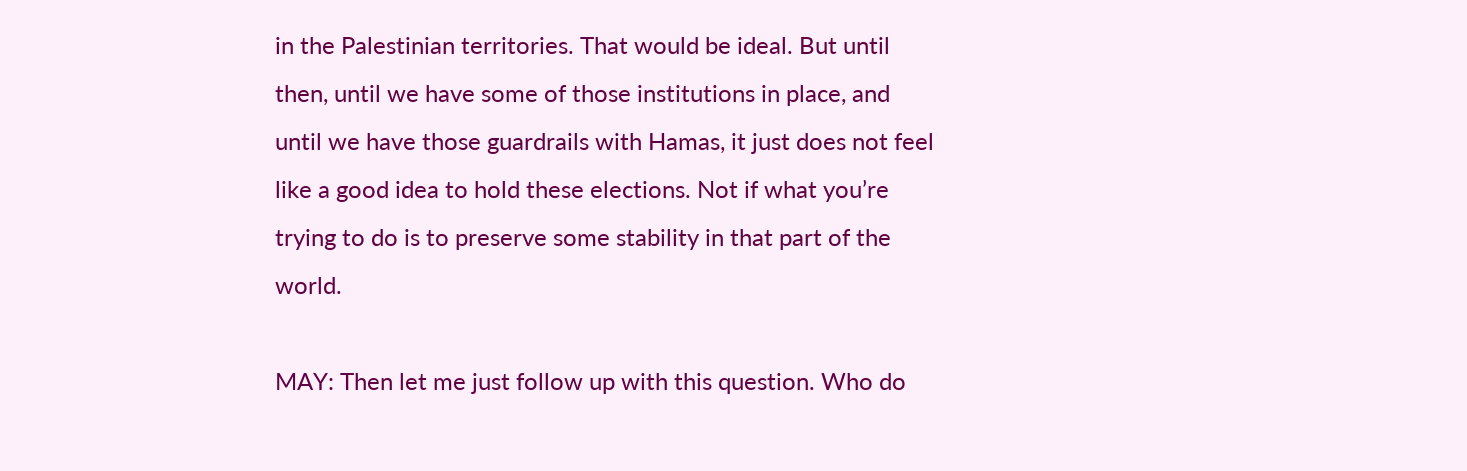in the Palestinian territories. That would be ideal. But until then, until we have some of those institutions in place, and until we have those guardrails with Hamas, it just does not feel like a good idea to hold these elections. Not if what you’re trying to do is to preserve some stability in that part of the world.

MAY: Then let me just follow up with this question. Who do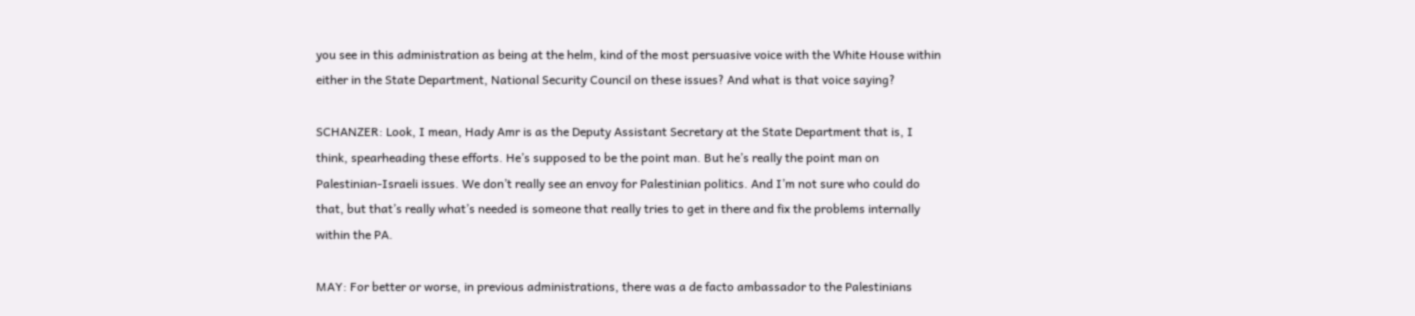you see in this administration as being at the helm, kind of the most persuasive voice with the White House within either in the State Department, National Security Council on these issues? And what is that voice saying?

SCHANZER: Look, I mean, Hady Amr is as the Deputy Assistant Secretary at the State Department that is, I think, spearheading these efforts. He’s supposed to be the point man. But he’s really the point man on Palestinian-Israeli issues. We don’t really see an envoy for Palestinian politics. And I’m not sure who could do that, but that’s really what’s needed is someone that really tries to get in there and fix the problems internally within the PA.

MAY: For better or worse, in previous administrations, there was a de facto ambassador to the Palestinians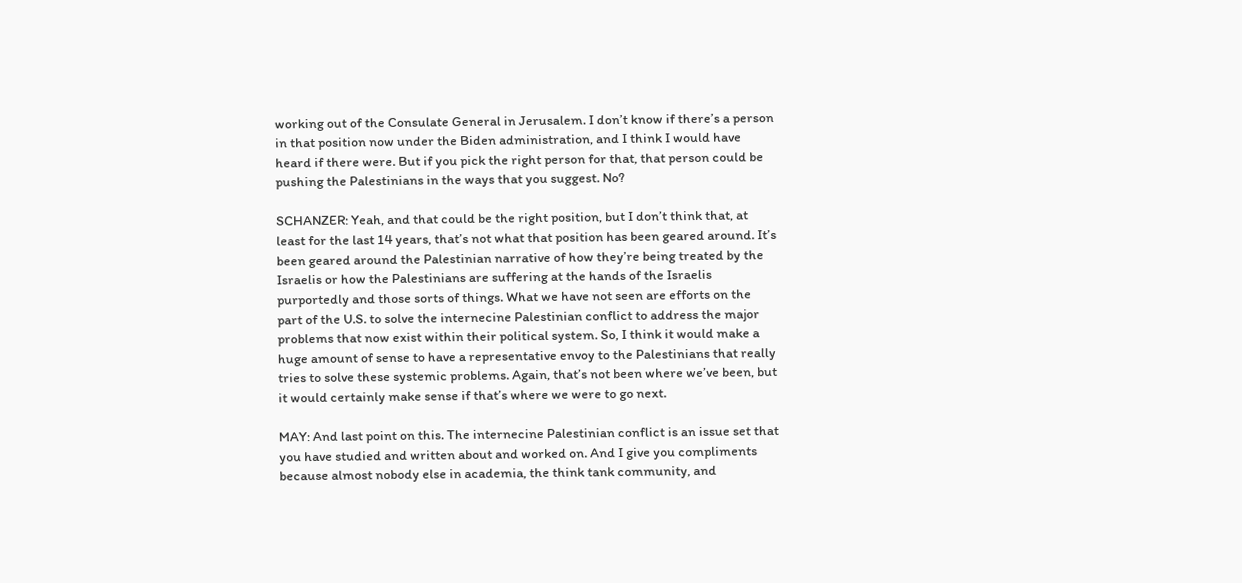working out of the Consulate General in Jerusalem. I don’t know if there’s a person in that position now under the Biden administration, and I think I would have heard if there were. But if you pick the right person for that, that person could be pushing the Palestinians in the ways that you suggest. No?

SCHANZER: Yeah, and that could be the right position, but I don’t think that, at least for the last 14 years, that’s not what that position has been geared around. It’s been geared around the Palestinian narrative of how they’re being treated by the Israelis or how the Palestinians are suffering at the hands of the Israelis purportedly and those sorts of things. What we have not seen are efforts on the part of the U.S. to solve the internecine Palestinian conflict to address the major problems that now exist within their political system. So, I think it would make a huge amount of sense to have a representative envoy to the Palestinians that really tries to solve these systemic problems. Again, that’s not been where we’ve been, but it would certainly make sense if that’s where we were to go next.

MAY: And last point on this. The internecine Palestinian conflict is an issue set that you have studied and written about and worked on. And I give you compliments because almost nobody else in academia, the think tank community, and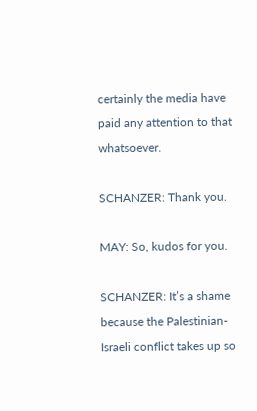certainly the media have paid any attention to that whatsoever.

SCHANZER: Thank you.

MAY: So, kudos for you.

SCHANZER: It’s a shame because the Palestinian-Israeli conflict takes up so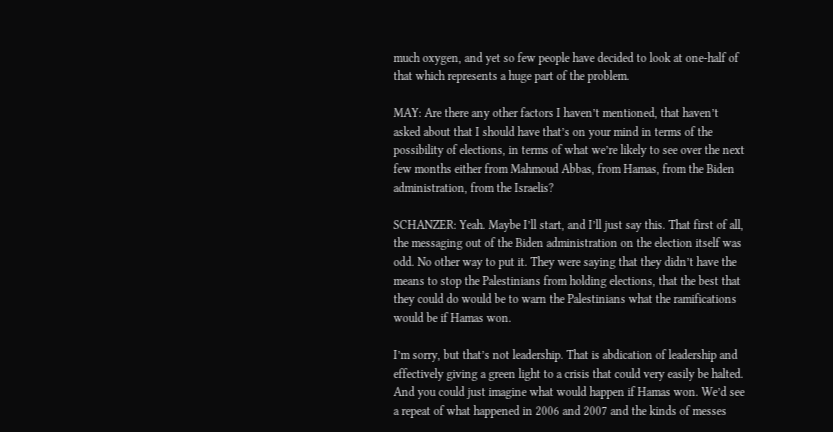much oxygen, and yet so few people have decided to look at one-half of that which represents a huge part of the problem.

MAY: Are there any other factors I haven’t mentioned, that haven’t asked about that I should have that’s on your mind in terms of the possibility of elections, in terms of what we’re likely to see over the next few months either from Mahmoud Abbas, from Hamas, from the Biden administration, from the Israelis?

SCHANZER: Yeah. Maybe I’ll start, and I’ll just say this. That first of all, the messaging out of the Biden administration on the election itself was odd. No other way to put it. They were saying that they didn’t have the means to stop the Palestinians from holding elections, that the best that they could do would be to warn the Palestinians what the ramifications would be if Hamas won.

I’m sorry, but that’s not leadership. That is abdication of leadership and effectively giving a green light to a crisis that could very easily be halted. And you could just imagine what would happen if Hamas won. We’d see a repeat of what happened in 2006 and 2007 and the kinds of messes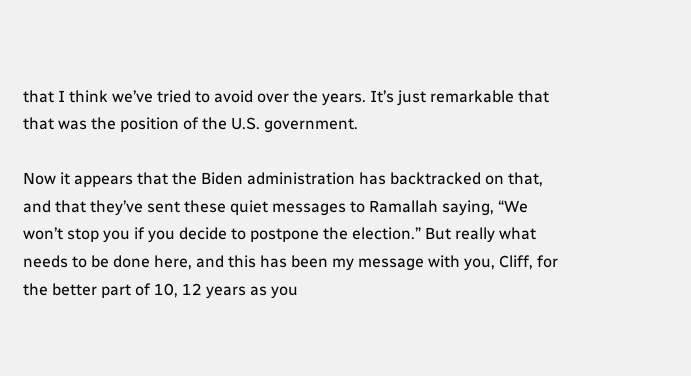that I think we’ve tried to avoid over the years. It’s just remarkable that that was the position of the U.S. government.

Now it appears that the Biden administration has backtracked on that, and that they’ve sent these quiet messages to Ramallah saying, “We won’t stop you if you decide to postpone the election.” But really what needs to be done here, and this has been my message with you, Cliff, for the better part of 10, 12 years as you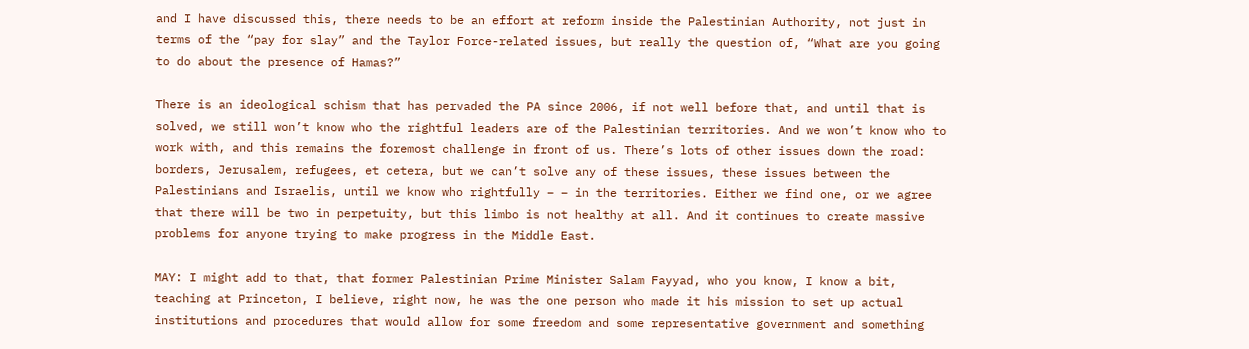and I have discussed this, there needs to be an effort at reform inside the Palestinian Authority, not just in terms of the “pay for slay” and the Taylor Force-related issues, but really the question of, “What are you going to do about the presence of Hamas?”

There is an ideological schism that has pervaded the PA since 2006, if not well before that, and until that is solved, we still won’t know who the rightful leaders are of the Palestinian territories. And we won’t know who to work with, and this remains the foremost challenge in front of us. There’s lots of other issues down the road: borders, Jerusalem, refugees, et cetera, but we can’t solve any of these issues, these issues between the Palestinians and Israelis, until we know who rightfully – – in the territories. Either we find one, or we agree that there will be two in perpetuity, but this limbo is not healthy at all. And it continues to create massive problems for anyone trying to make progress in the Middle East.

MAY: I might add to that, that former Palestinian Prime Minister Salam Fayyad, who you know, I know a bit, teaching at Princeton, I believe, right now, he was the one person who made it his mission to set up actual institutions and procedures that would allow for some freedom and some representative government and something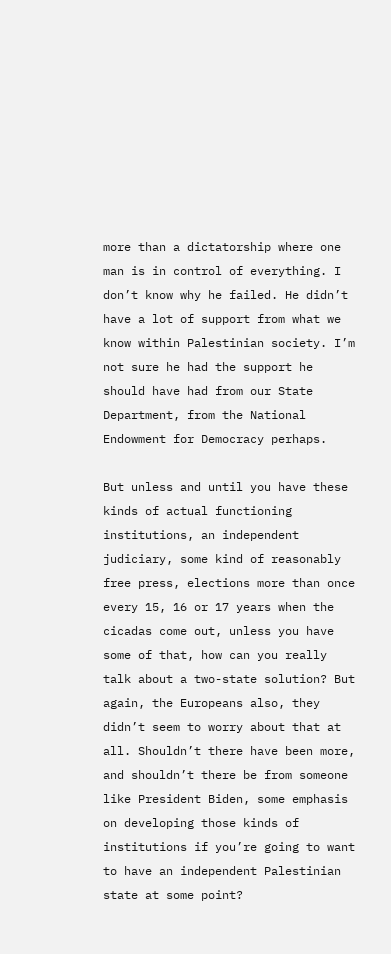more than a dictatorship where one man is in control of everything. I don’t know why he failed. He didn’t have a lot of support from what we know within Palestinian society. I’m not sure he had the support he should have had from our State Department, from the National Endowment for Democracy perhaps.

But unless and until you have these kinds of actual functioning institutions, an independent judiciary, some kind of reasonably free press, elections more than once every 15, 16 or 17 years when the cicadas come out, unless you have some of that, how can you really talk about a two-state solution? But again, the Europeans also, they didn’t seem to worry about that at all. Shouldn’t there have been more, and shouldn’t there be from someone like President Biden, some emphasis on developing those kinds of institutions if you’re going to want to have an independent Palestinian state at some point?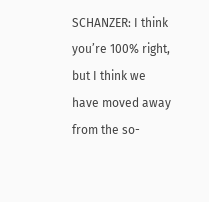SCHANZER: I think you’re 100% right, but I think we have moved away from the so-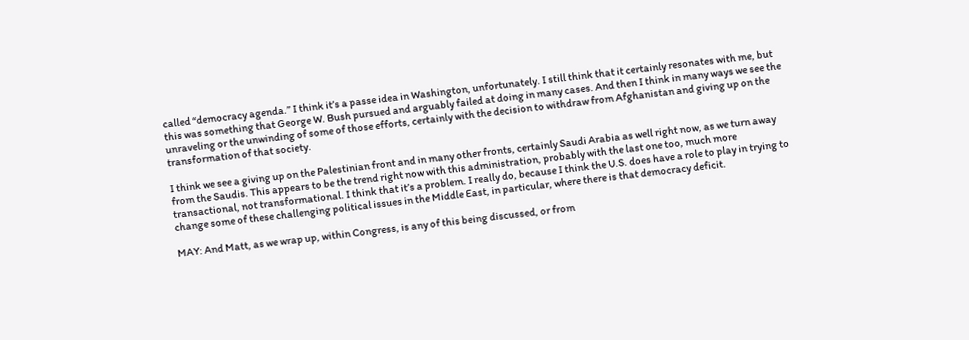called “democracy agenda.” I think it’s a passe idea in Washington, unfortunately. I still think that it certainly resonates with me, but this was something that George W. Bush pursued and arguably failed at doing in many cases. And then I think in many ways we see the unraveling or the unwinding of some of those efforts, certainly with the decision to withdraw from Afghanistan and giving up on the transformation of that society.

I think we see a giving up on the Palestinian front and in many other fronts, certainly Saudi Arabia as well right now, as we turn away from the Saudis. This appears to be the trend right now with this administration, probably with the last one too, much more transactional, not transformational. I think that it’s a problem. I really do, because I think the U.S. does have a role to play in trying to change some of these challenging political issues in the Middle East, in particular, where there is that democracy deficit.

MAY: And Matt, as we wrap up, within Congress, is any of this being discussed, or from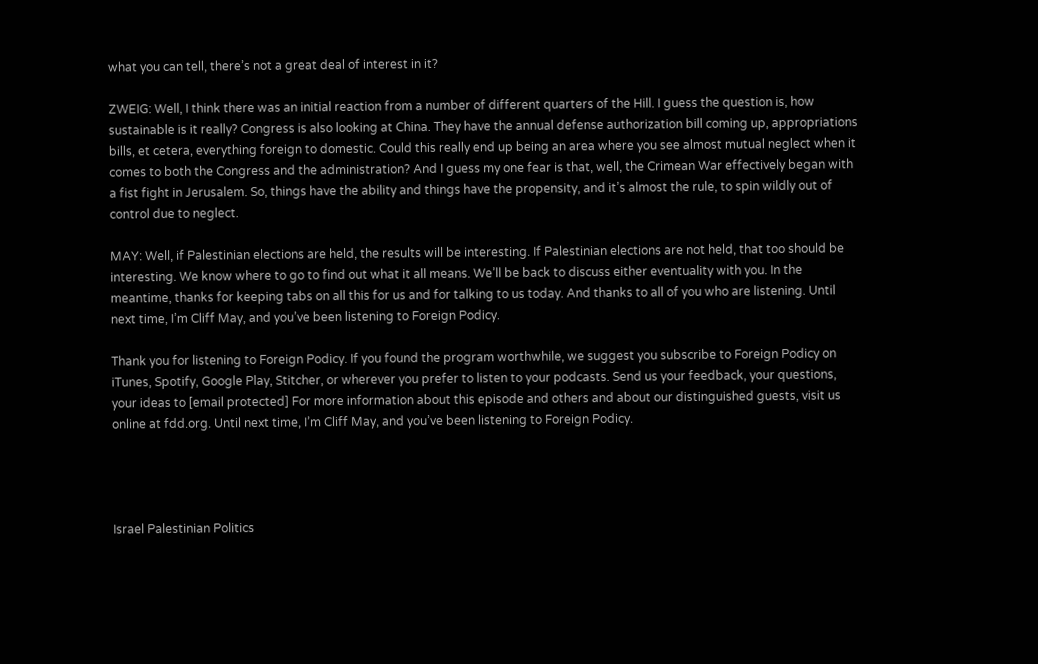what you can tell, there’s not a great deal of interest in it?

ZWEIG: Well, I think there was an initial reaction from a number of different quarters of the Hill. I guess the question is, how sustainable is it really? Congress is also looking at China. They have the annual defense authorization bill coming up, appropriations bills, et cetera, everything foreign to domestic. Could this really end up being an area where you see almost mutual neglect when it comes to both the Congress and the administration? And I guess my one fear is that, well, the Crimean War effectively began with a fist fight in Jerusalem. So, things have the ability and things have the propensity, and it’s almost the rule, to spin wildly out of control due to neglect.

MAY: Well, if Palestinian elections are held, the results will be interesting. If Palestinian elections are not held, that too should be interesting. We know where to go to find out what it all means. We’ll be back to discuss either eventuality with you. In the meantime, thanks for keeping tabs on all this for us and for talking to us today. And thanks to all of you who are listening. Until next time, I’m Cliff May, and you’ve been listening to Foreign Podicy.

Thank you for listening to Foreign Podicy. If you found the program worthwhile, we suggest you subscribe to Foreign Podicy on iTunes, Spotify, Google Play, Stitcher, or wherever you prefer to listen to your podcasts. Send us your feedback, your questions, your ideas to [email protected] For more information about this episode and others and about our distinguished guests, visit us online at fdd.org. Until next time, I’m Cliff May, and you’ve been listening to Foreign Podicy.




Israel Palestinian Politics